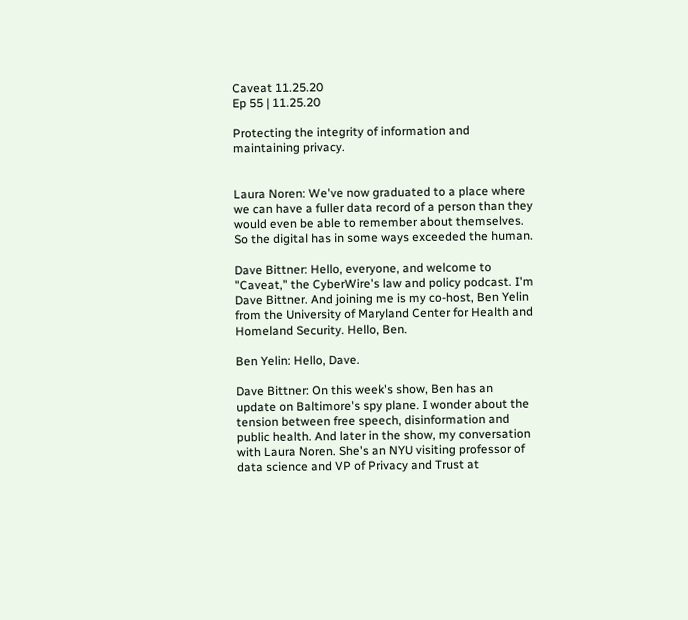Caveat 11.25.20
Ep 55 | 11.25.20

Protecting the integrity of information and maintaining privacy.


Laura Noren: We've now graduated to a place where we can have a fuller data record of a person than they would even be able to remember about themselves. So the digital has in some ways exceeded the human.

Dave Bittner: Hello, everyone, and welcome to "Caveat," the CyberWire's law and policy podcast. I'm Dave Bittner. And joining me is my co-host, Ben Yelin from the University of Maryland Center for Health and Homeland Security. Hello, Ben.

Ben Yelin: Hello, Dave.

Dave Bittner: On this week's show, Ben has an update on Baltimore's spy plane. I wonder about the tension between free speech, disinformation and public health. And later in the show, my conversation with Laura Noren. She's an NYU visiting professor of data science and VP of Privacy and Trust at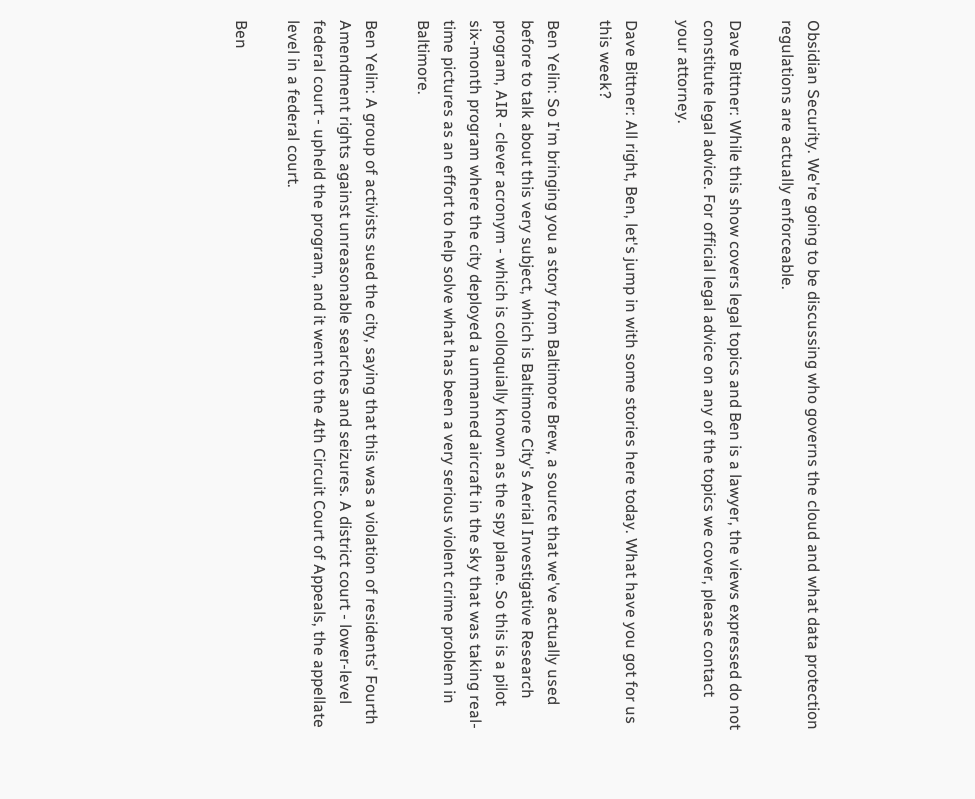Obsidian Security. We're going to be discussing who governs the cloud and what data protection regulations are actually enforceable.

Dave Bittner: While this show covers legal topics and Ben is a lawyer, the views expressed do not constitute legal advice. For official legal advice on any of the topics we cover, please contact your attorney.

Dave Bittner: All right, Ben, let's jump in with some stories here today. What have you got for us this week?

Ben Yelin: So I'm bringing you a story from Baltimore Brew, a source that we've actually used before to talk about this very subject, which is Baltimore City's Aerial Investigative Research program, AIR - clever acronym - which is colloquially known as the spy plane. So this is a pilot six-month program where the city deployed a unmanned aircraft in the sky that was taking real-time pictures as an effort to help solve what has been a very serious violent crime problem in Baltimore.

Ben Yelin: A group of activists sued the city, saying that this was a violation of residents' Fourth Amendment rights against unreasonable searches and seizures. A district court - lower-level federal court - upheld the program, and it went to the 4th Circuit Court of Appeals, the appellate level in a federal court.

Ben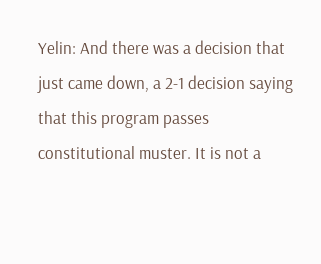Yelin: And there was a decision that just came down, a 2-1 decision saying that this program passes constitutional muster. It is not a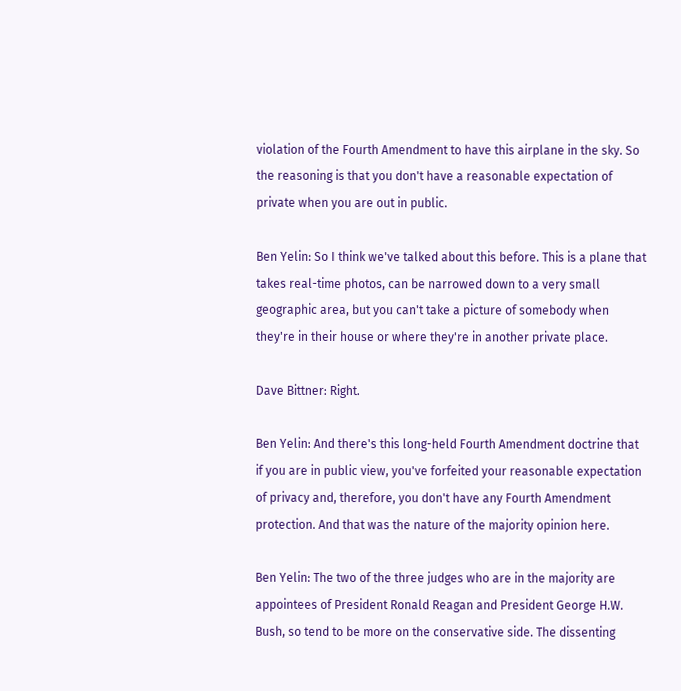violation of the Fourth Amendment to have this airplane in the sky. So the reasoning is that you don't have a reasonable expectation of private when you are out in public.

Ben Yelin: So I think we've talked about this before. This is a plane that takes real-time photos, can be narrowed down to a very small geographic area, but you can't take a picture of somebody when they're in their house or where they're in another private place.

Dave Bittner: Right.

Ben Yelin: And there's this long-held Fourth Amendment doctrine that if you are in public view, you've forfeited your reasonable expectation of privacy and, therefore, you don't have any Fourth Amendment protection. And that was the nature of the majority opinion here.

Ben Yelin: The two of the three judges who are in the majority are appointees of President Ronald Reagan and President George H.W. Bush, so tend to be more on the conservative side. The dissenting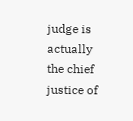judge is actually the chief justice of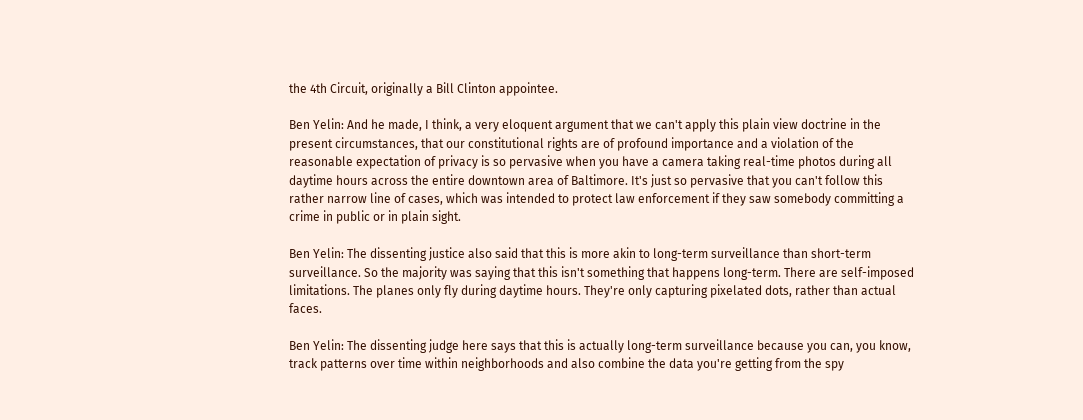the 4th Circuit, originally a Bill Clinton appointee.

Ben Yelin: And he made, I think, a very eloquent argument that we can't apply this plain view doctrine in the present circumstances, that our constitutional rights are of profound importance and a violation of the reasonable expectation of privacy is so pervasive when you have a camera taking real-time photos during all daytime hours across the entire downtown area of Baltimore. It's just so pervasive that you can't follow this rather narrow line of cases, which was intended to protect law enforcement if they saw somebody committing a crime in public or in plain sight.

Ben Yelin: The dissenting justice also said that this is more akin to long-term surveillance than short-term surveillance. So the majority was saying that this isn't something that happens long-term. There are self-imposed limitations. The planes only fly during daytime hours. They're only capturing pixelated dots, rather than actual faces.

Ben Yelin: The dissenting judge here says that this is actually long-term surveillance because you can, you know, track patterns over time within neighborhoods and also combine the data you're getting from the spy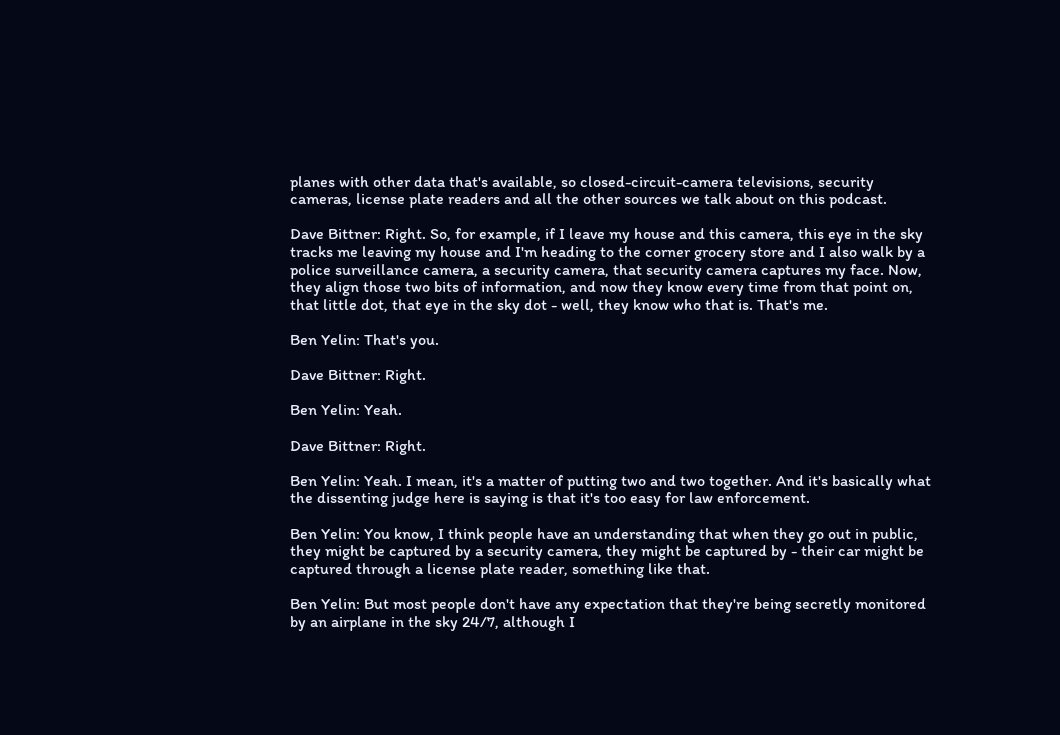planes with other data that's available, so closed-circuit-camera televisions, security cameras, license plate readers and all the other sources we talk about on this podcast.

Dave Bittner: Right. So, for example, if I leave my house and this camera, this eye in the sky tracks me leaving my house and I'm heading to the corner grocery store and I also walk by a police surveillance camera, a security camera, that security camera captures my face. Now, they align those two bits of information, and now they know every time from that point on, that little dot, that eye in the sky dot - well, they know who that is. That's me.

Ben Yelin: That's you.

Dave Bittner: Right.

Ben Yelin: Yeah.

Dave Bittner: Right.

Ben Yelin: Yeah. I mean, it's a matter of putting two and two together. And it's basically what the dissenting judge here is saying is that it's too easy for law enforcement.

Ben Yelin: You know, I think people have an understanding that when they go out in public, they might be captured by a security camera, they might be captured by - their car might be captured through a license plate reader, something like that.

Ben Yelin: But most people don't have any expectation that they're being secretly monitored by an airplane in the sky 24/7, although I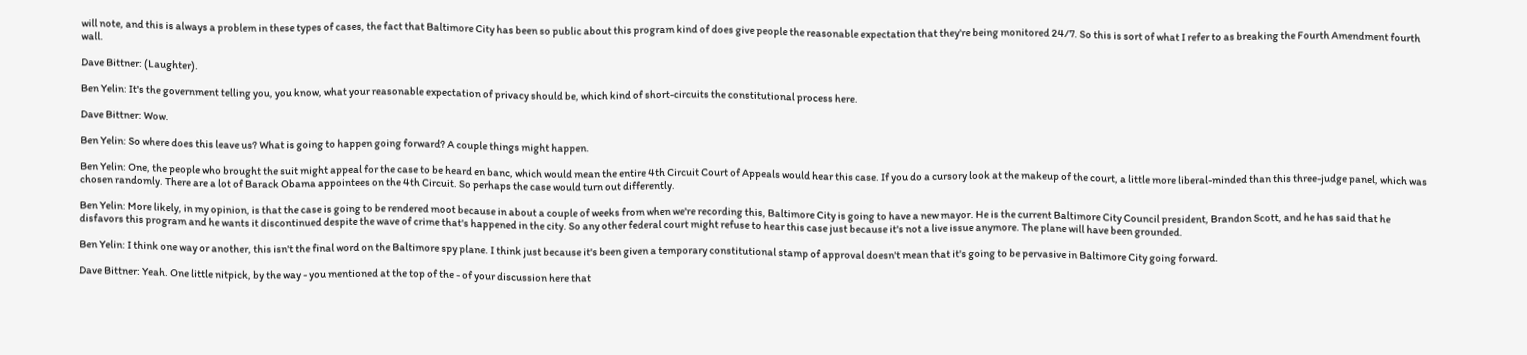will note, and this is always a problem in these types of cases, the fact that Baltimore City has been so public about this program kind of does give people the reasonable expectation that they're being monitored 24/7. So this is sort of what I refer to as breaking the Fourth Amendment fourth wall.

Dave Bittner: (Laughter).

Ben Yelin: It's the government telling you, you know, what your reasonable expectation of privacy should be, which kind of short-circuits the constitutional process here.

Dave Bittner: Wow.

Ben Yelin: So where does this leave us? What is going to happen going forward? A couple things might happen.

Ben Yelin: One, the people who brought the suit might appeal for the case to be heard en banc, which would mean the entire 4th Circuit Court of Appeals would hear this case. If you do a cursory look at the makeup of the court, a little more liberal-minded than this three-judge panel, which was chosen randomly. There are a lot of Barack Obama appointees on the 4th Circuit. So perhaps the case would turn out differently.

Ben Yelin: More likely, in my opinion, is that the case is going to be rendered moot because in about a couple of weeks from when we're recording this, Baltimore City is going to have a new mayor. He is the current Baltimore City Council president, Brandon Scott, and he has said that he disfavors this program and he wants it discontinued despite the wave of crime that's happened in the city. So any other federal court might refuse to hear this case just because it's not a live issue anymore. The plane will have been grounded.

Ben Yelin: I think one way or another, this isn't the final word on the Baltimore spy plane. I think just because it's been given a temporary constitutional stamp of approval doesn't mean that it's going to be pervasive in Baltimore City going forward.

Dave Bittner: Yeah. One little nitpick, by the way - you mentioned at the top of the - of your discussion here that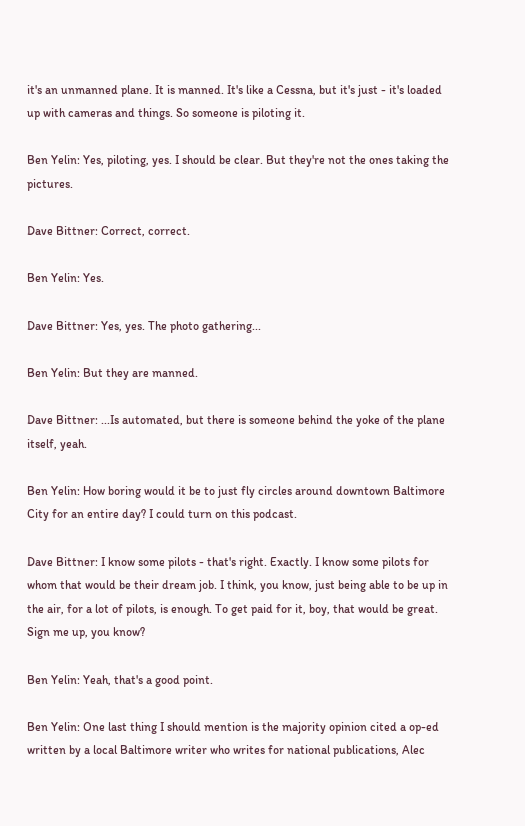it's an unmanned plane. It is manned. It's like a Cessna, but it's just - it's loaded up with cameras and things. So someone is piloting it.

Ben Yelin: Yes, piloting, yes. I should be clear. But they're not the ones taking the pictures.

Dave Bittner: Correct, correct.

Ben Yelin: Yes.

Dave Bittner: Yes, yes. The photo gathering...

Ben Yelin: But they are manned.

Dave Bittner: ...Is automated, but there is someone behind the yoke of the plane itself, yeah.

Ben Yelin: How boring would it be to just fly circles around downtown Baltimore City for an entire day? I could turn on this podcast.

Dave Bittner: I know some pilots - that's right. Exactly. I know some pilots for whom that would be their dream job. I think, you know, just being able to be up in the air, for a lot of pilots, is enough. To get paid for it, boy, that would be great. Sign me up, you know?

Ben Yelin: Yeah, that's a good point.

Ben Yelin: One last thing I should mention is the majority opinion cited a op-ed written by a local Baltimore writer who writes for national publications, Alec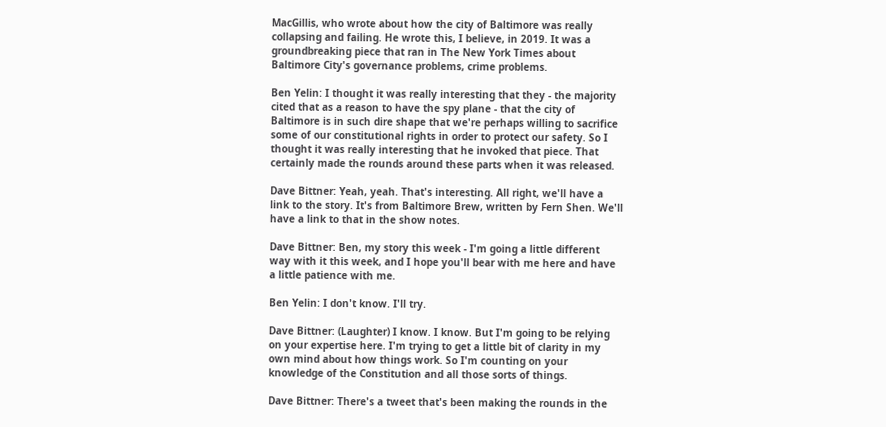MacGillis, who wrote about how the city of Baltimore was really collapsing and failing. He wrote this, I believe, in 2019. It was a groundbreaking piece that ran in The New York Times about Baltimore City's governance problems, crime problems.

Ben Yelin: I thought it was really interesting that they - the majority cited that as a reason to have the spy plane - that the city of Baltimore is in such dire shape that we're perhaps willing to sacrifice some of our constitutional rights in order to protect our safety. So I thought it was really interesting that he invoked that piece. That certainly made the rounds around these parts when it was released.

Dave Bittner: Yeah, yeah. That's interesting. All right, we'll have a link to the story. It's from Baltimore Brew, written by Fern Shen. We'll have a link to that in the show notes.

Dave Bittner: Ben, my story this week - I'm going a little different way with it this week, and I hope you'll bear with me here and have a little patience with me.

Ben Yelin: I don't know. I'll try.

Dave Bittner: (Laughter) I know. I know. But I'm going to be relying on your expertise here. I'm trying to get a little bit of clarity in my own mind about how things work. So I'm counting on your knowledge of the Constitution and all those sorts of things.

Dave Bittner: There's a tweet that's been making the rounds in the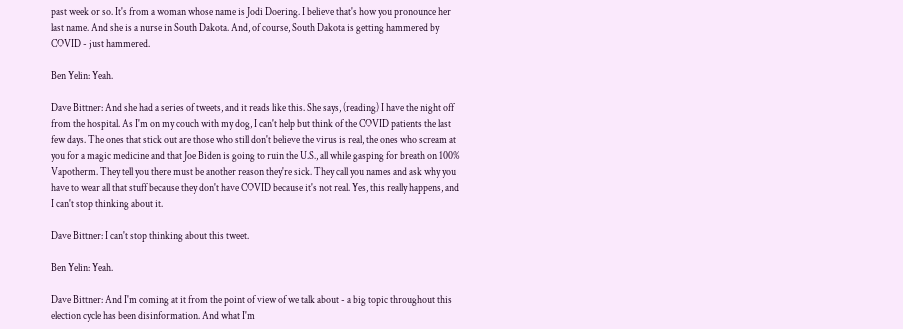past week or so. It's from a woman whose name is Jodi Doering. I believe that's how you pronounce her last name. And she is a nurse in South Dakota. And, of course, South Dakota is getting hammered by COVID - just hammered.

Ben Yelin: Yeah.

Dave Bittner: And she had a series of tweets, and it reads like this. She says, (reading) I have the night off from the hospital. As I'm on my couch with my dog, I can't help but think of the COVID patients the last few days. The ones that stick out are those who still don't believe the virus is real, the ones who scream at you for a magic medicine and that Joe Biden is going to ruin the U.S., all while gasping for breath on 100% Vapotherm. They tell you there must be another reason they're sick. They call you names and ask why you have to wear all that stuff because they don't have COVID because it's not real. Yes, this really happens, and I can't stop thinking about it.

Dave Bittner: I can't stop thinking about this tweet.

Ben Yelin: Yeah.

Dave Bittner: And I'm coming at it from the point of view of we talk about - a big topic throughout this election cycle has been disinformation. And what I'm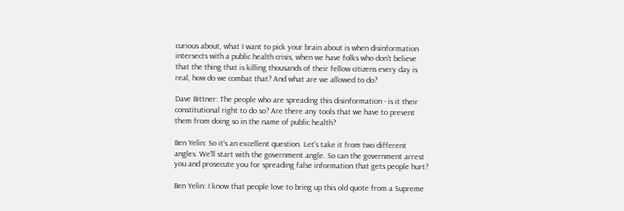curious about, what I want to pick your brain about is when disinformation intersects with a public health crisis, when we have folks who don't believe that the thing that is killing thousands of their fellow citizens every day is real, how do we combat that? And what are we allowed to do?

Dave Bittner: The people who are spreading this disinformation - is it their constitutional right to do so? Are there any tools that we have to prevent them from doing so in the name of public health?

Ben Yelin: So it's an excellent question. Let's take it from two different angles. We'll start with the government angle. So can the government arrest you and prosecute you for spreading false information that gets people hurt?

Ben Yelin: I know that people love to bring up this old quote from a Supreme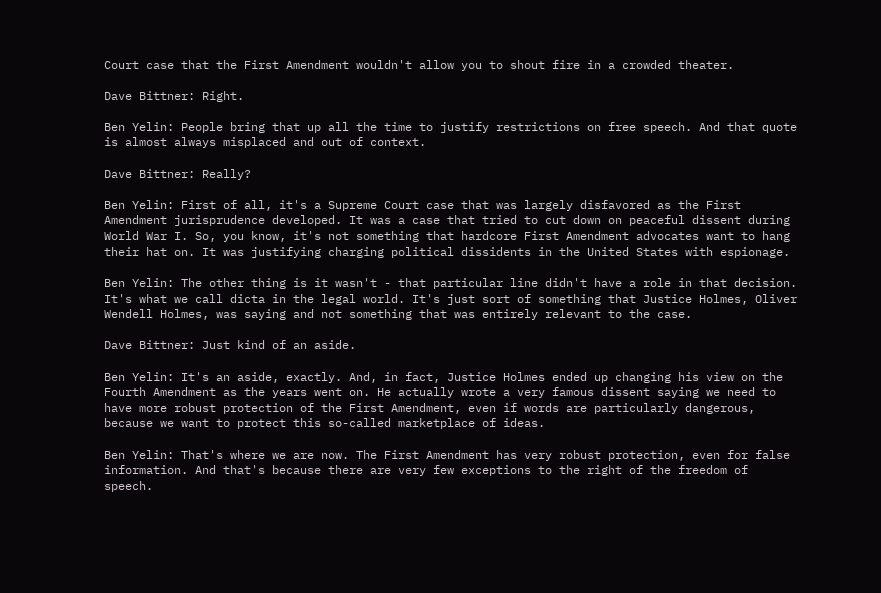Court case that the First Amendment wouldn't allow you to shout fire in a crowded theater.

Dave Bittner: Right.

Ben Yelin: People bring that up all the time to justify restrictions on free speech. And that quote is almost always misplaced and out of context.

Dave Bittner: Really?

Ben Yelin: First of all, it's a Supreme Court case that was largely disfavored as the First Amendment jurisprudence developed. It was a case that tried to cut down on peaceful dissent during World War I. So, you know, it's not something that hardcore First Amendment advocates want to hang their hat on. It was justifying charging political dissidents in the United States with espionage.

Ben Yelin: The other thing is it wasn't - that particular line didn't have a role in that decision. It's what we call dicta in the legal world. It's just sort of something that Justice Holmes, Oliver Wendell Holmes, was saying and not something that was entirely relevant to the case.

Dave Bittner: Just kind of an aside.

Ben Yelin: It's an aside, exactly. And, in fact, Justice Holmes ended up changing his view on the Fourth Amendment as the years went on. He actually wrote a very famous dissent saying we need to have more robust protection of the First Amendment, even if words are particularly dangerous, because we want to protect this so-called marketplace of ideas.

Ben Yelin: That's where we are now. The First Amendment has very robust protection, even for false information. And that's because there are very few exceptions to the right of the freedom of speech.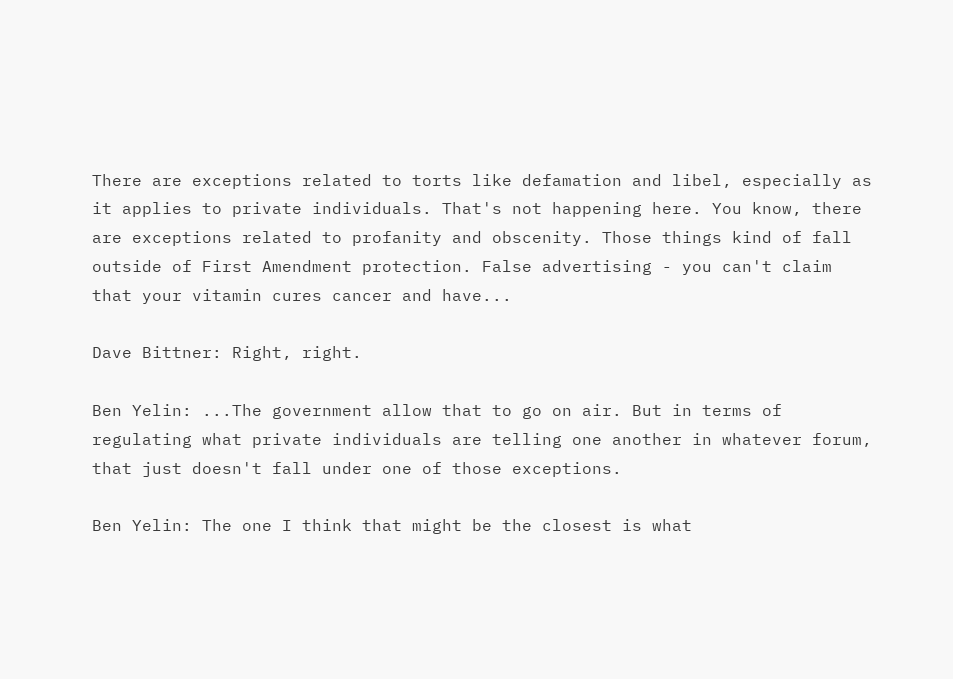There are exceptions related to torts like defamation and libel, especially as it applies to private individuals. That's not happening here. You know, there are exceptions related to profanity and obscenity. Those things kind of fall outside of First Amendment protection. False advertising - you can't claim that your vitamin cures cancer and have...

Dave Bittner: Right, right.

Ben Yelin: ...The government allow that to go on air. But in terms of regulating what private individuals are telling one another in whatever forum, that just doesn't fall under one of those exceptions.

Ben Yelin: The one I think that might be the closest is what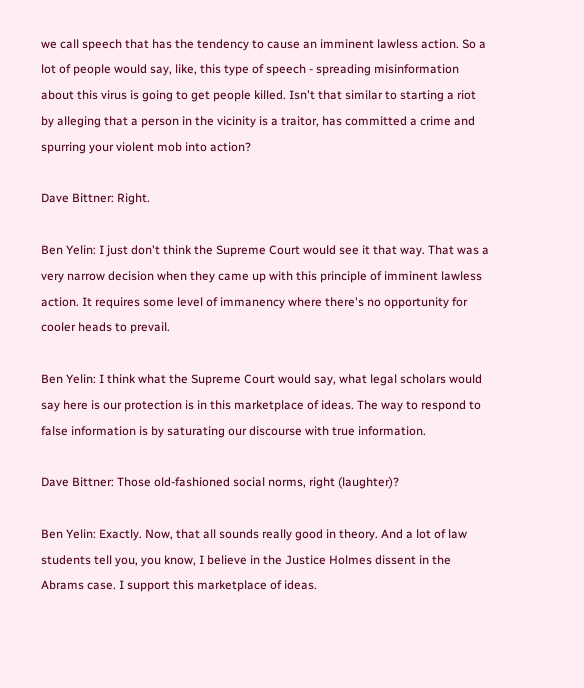we call speech that has the tendency to cause an imminent lawless action. So a lot of people would say, like, this type of speech - spreading misinformation about this virus is going to get people killed. Isn't that similar to starting a riot by alleging that a person in the vicinity is a traitor, has committed a crime and spurring your violent mob into action?

Dave Bittner: Right.

Ben Yelin: I just don't think the Supreme Court would see it that way. That was a very narrow decision when they came up with this principle of imminent lawless action. It requires some level of immanency where there's no opportunity for cooler heads to prevail.

Ben Yelin: I think what the Supreme Court would say, what legal scholars would say here is our protection is in this marketplace of ideas. The way to respond to false information is by saturating our discourse with true information.

Dave Bittner: Those old-fashioned social norms, right (laughter)?

Ben Yelin: Exactly. Now, that all sounds really good in theory. And a lot of law students tell you, you know, I believe in the Justice Holmes dissent in the Abrams case. I support this marketplace of ideas.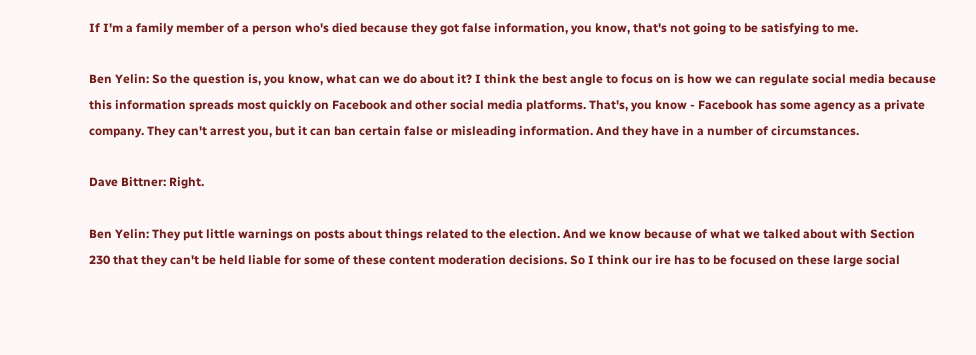If I'm a family member of a person who's died because they got false information, you know, that's not going to be satisfying to me.

Ben Yelin: So the question is, you know, what can we do about it? I think the best angle to focus on is how we can regulate social media because this information spreads most quickly on Facebook and other social media platforms. That's, you know - Facebook has some agency as a private company. They can't arrest you, but it can ban certain false or misleading information. And they have in a number of circumstances.

Dave Bittner: Right.

Ben Yelin: They put little warnings on posts about things related to the election. And we know because of what we talked about with Section 230 that they can't be held liable for some of these content moderation decisions. So I think our ire has to be focused on these large social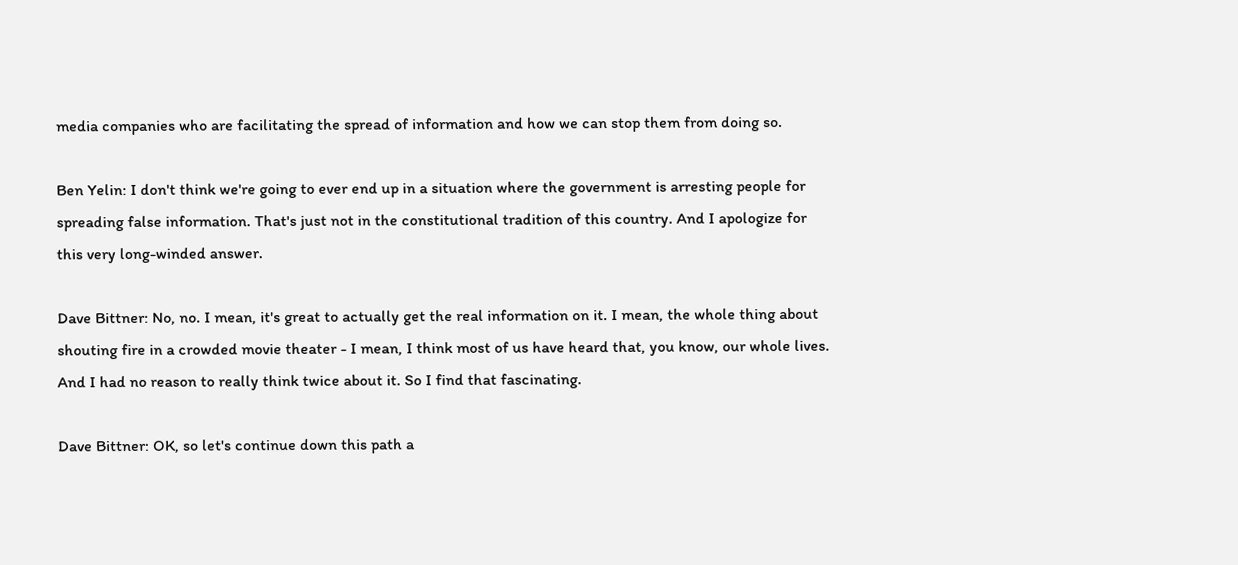media companies who are facilitating the spread of information and how we can stop them from doing so.

Ben Yelin: I don't think we're going to ever end up in a situation where the government is arresting people for spreading false information. That's just not in the constitutional tradition of this country. And I apologize for this very long-winded answer.

Dave Bittner: No, no. I mean, it's great to actually get the real information on it. I mean, the whole thing about shouting fire in a crowded movie theater - I mean, I think most of us have heard that, you know, our whole lives. And I had no reason to really think twice about it. So I find that fascinating.

Dave Bittner: OK, so let's continue down this path a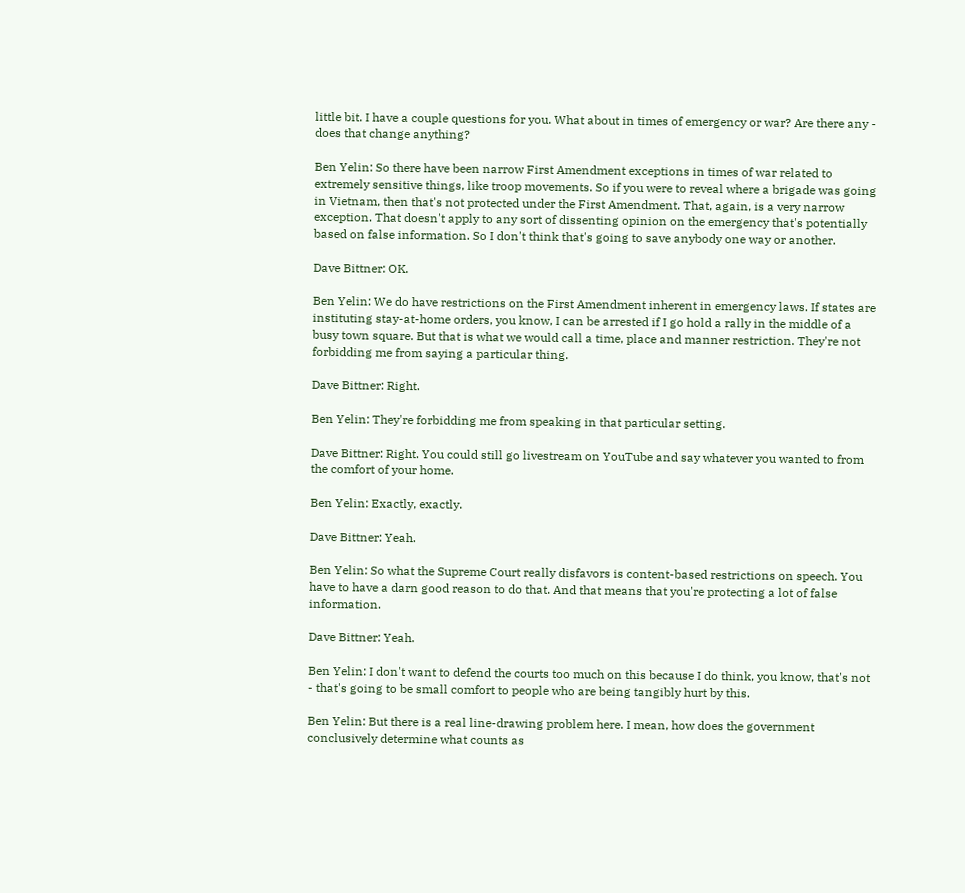little bit. I have a couple questions for you. What about in times of emergency or war? Are there any - does that change anything?

Ben Yelin: So there have been narrow First Amendment exceptions in times of war related to extremely sensitive things, like troop movements. So if you were to reveal where a brigade was going in Vietnam, then that's not protected under the First Amendment. That, again, is a very narrow exception. That doesn't apply to any sort of dissenting opinion on the emergency that's potentially based on false information. So I don't think that's going to save anybody one way or another.

Dave Bittner: OK.

Ben Yelin: We do have restrictions on the First Amendment inherent in emergency laws. If states are instituting stay-at-home orders, you know, I can be arrested if I go hold a rally in the middle of a busy town square. But that is what we would call a time, place and manner restriction. They're not forbidding me from saying a particular thing.

Dave Bittner: Right.

Ben Yelin: They're forbidding me from speaking in that particular setting.

Dave Bittner: Right. You could still go livestream on YouTube and say whatever you wanted to from the comfort of your home.

Ben Yelin: Exactly, exactly.

Dave Bittner: Yeah.

Ben Yelin: So what the Supreme Court really disfavors is content-based restrictions on speech. You have to have a darn good reason to do that. And that means that you're protecting a lot of false information.

Dave Bittner: Yeah.

Ben Yelin: I don't want to defend the courts too much on this because I do think, you know, that's not - that's going to be small comfort to people who are being tangibly hurt by this.

Ben Yelin: But there is a real line-drawing problem here. I mean, how does the government conclusively determine what counts as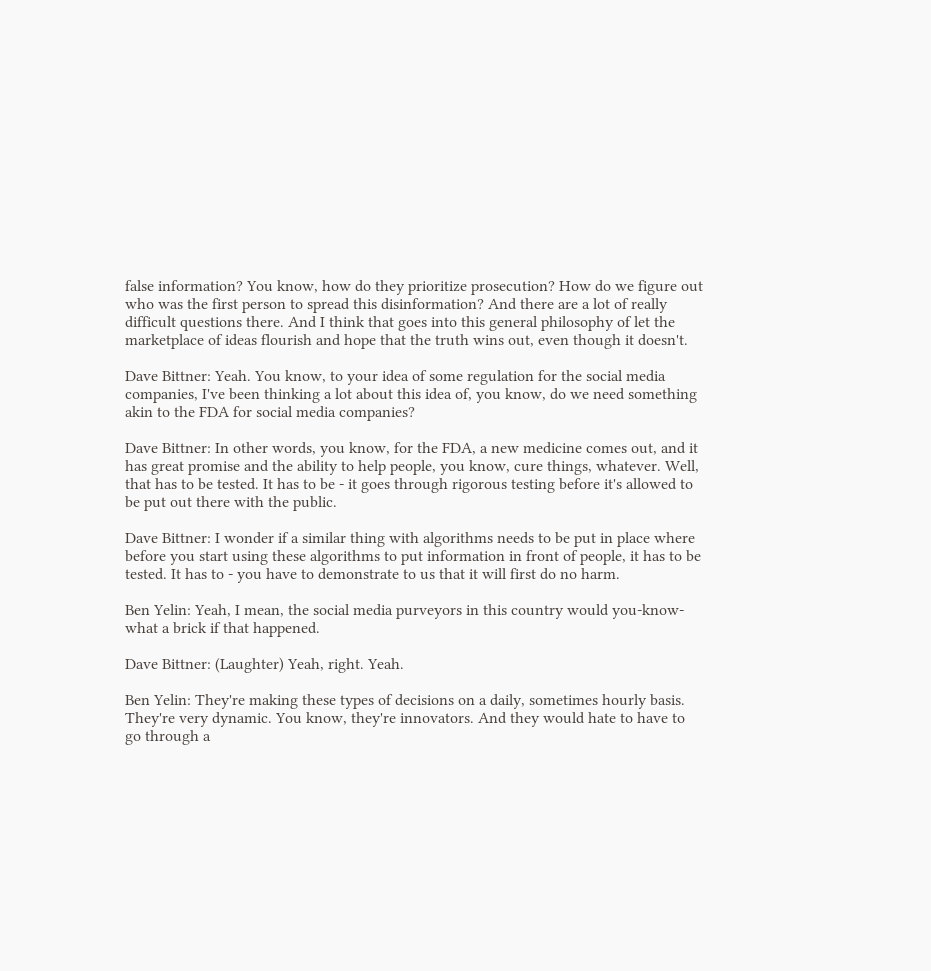false information? You know, how do they prioritize prosecution? How do we figure out who was the first person to spread this disinformation? And there are a lot of really difficult questions there. And I think that goes into this general philosophy of let the marketplace of ideas flourish and hope that the truth wins out, even though it doesn't.

Dave Bittner: Yeah. You know, to your idea of some regulation for the social media companies, I've been thinking a lot about this idea of, you know, do we need something akin to the FDA for social media companies?

Dave Bittner: In other words, you know, for the FDA, a new medicine comes out, and it has great promise and the ability to help people, you know, cure things, whatever. Well, that has to be tested. It has to be - it goes through rigorous testing before it's allowed to be put out there with the public.

Dave Bittner: I wonder if a similar thing with algorithms needs to be put in place where before you start using these algorithms to put information in front of people, it has to be tested. It has to - you have to demonstrate to us that it will first do no harm.

Ben Yelin: Yeah, I mean, the social media purveyors in this country would you-know-what a brick if that happened.

Dave Bittner: (Laughter) Yeah, right. Yeah.

Ben Yelin: They're making these types of decisions on a daily, sometimes hourly basis. They're very dynamic. You know, they're innovators. And they would hate to have to go through a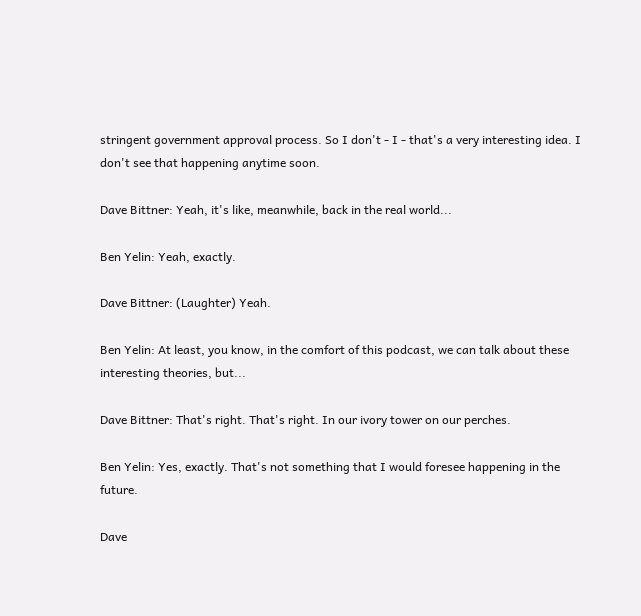stringent government approval process. So I don't - I - that's a very interesting idea. I don't see that happening anytime soon.

Dave Bittner: Yeah, it's like, meanwhile, back in the real world...

Ben Yelin: Yeah, exactly.

Dave Bittner: (Laughter) Yeah.

Ben Yelin: At least, you know, in the comfort of this podcast, we can talk about these interesting theories, but...

Dave Bittner: That's right. That's right. In our ivory tower on our perches.

Ben Yelin: Yes, exactly. That's not something that I would foresee happening in the future.

Dave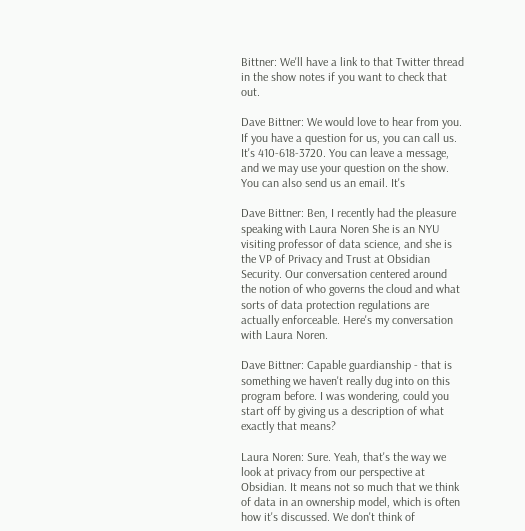Bittner: We'll have a link to that Twitter thread in the show notes if you want to check that out.

Dave Bittner: We would love to hear from you. If you have a question for us, you can call us. It's 410-618-3720. You can leave a message, and we may use your question on the show. You can also send us an email. It's

Dave Bittner: Ben, I recently had the pleasure speaking with Laura Noren She is an NYU visiting professor of data science, and she is the VP of Privacy and Trust at Obsidian Security. Our conversation centered around the notion of who governs the cloud and what sorts of data protection regulations are actually enforceable. Here's my conversation with Laura Noren.

Dave Bittner: Capable guardianship - that is something we haven't really dug into on this program before. I was wondering, could you start off by giving us a description of what exactly that means?

Laura Noren: Sure. Yeah, that's the way we look at privacy from our perspective at Obsidian. It means not so much that we think of data in an ownership model, which is often how it's discussed. We don't think of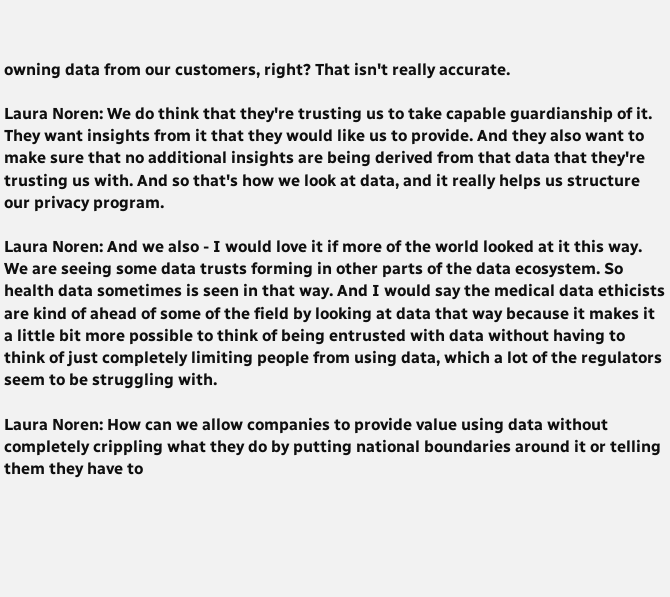owning data from our customers, right? That isn't really accurate.

Laura Noren: We do think that they're trusting us to take capable guardianship of it. They want insights from it that they would like us to provide. And they also want to make sure that no additional insights are being derived from that data that they're trusting us with. And so that's how we look at data, and it really helps us structure our privacy program.

Laura Noren: And we also - I would love it if more of the world looked at it this way. We are seeing some data trusts forming in other parts of the data ecosystem. So health data sometimes is seen in that way. And I would say the medical data ethicists are kind of ahead of some of the field by looking at data that way because it makes it a little bit more possible to think of being entrusted with data without having to think of just completely limiting people from using data, which a lot of the regulators seem to be struggling with.

Laura Noren: How can we allow companies to provide value using data without completely crippling what they do by putting national boundaries around it or telling them they have to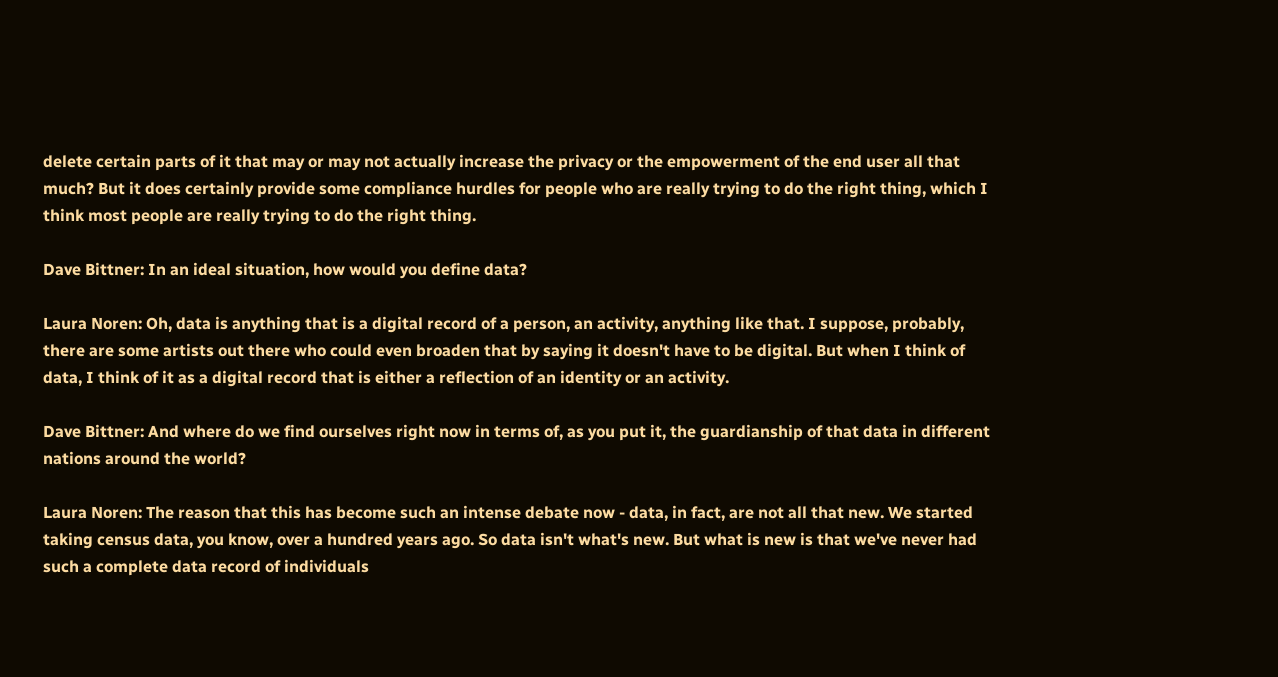delete certain parts of it that may or may not actually increase the privacy or the empowerment of the end user all that much? But it does certainly provide some compliance hurdles for people who are really trying to do the right thing, which I think most people are really trying to do the right thing.

Dave Bittner: In an ideal situation, how would you define data?

Laura Noren: Oh, data is anything that is a digital record of a person, an activity, anything like that. I suppose, probably, there are some artists out there who could even broaden that by saying it doesn't have to be digital. But when I think of data, I think of it as a digital record that is either a reflection of an identity or an activity.

Dave Bittner: And where do we find ourselves right now in terms of, as you put it, the guardianship of that data in different nations around the world?

Laura Noren: The reason that this has become such an intense debate now - data, in fact, are not all that new. We started taking census data, you know, over a hundred years ago. So data isn't what's new. But what is new is that we've never had such a complete data record of individuals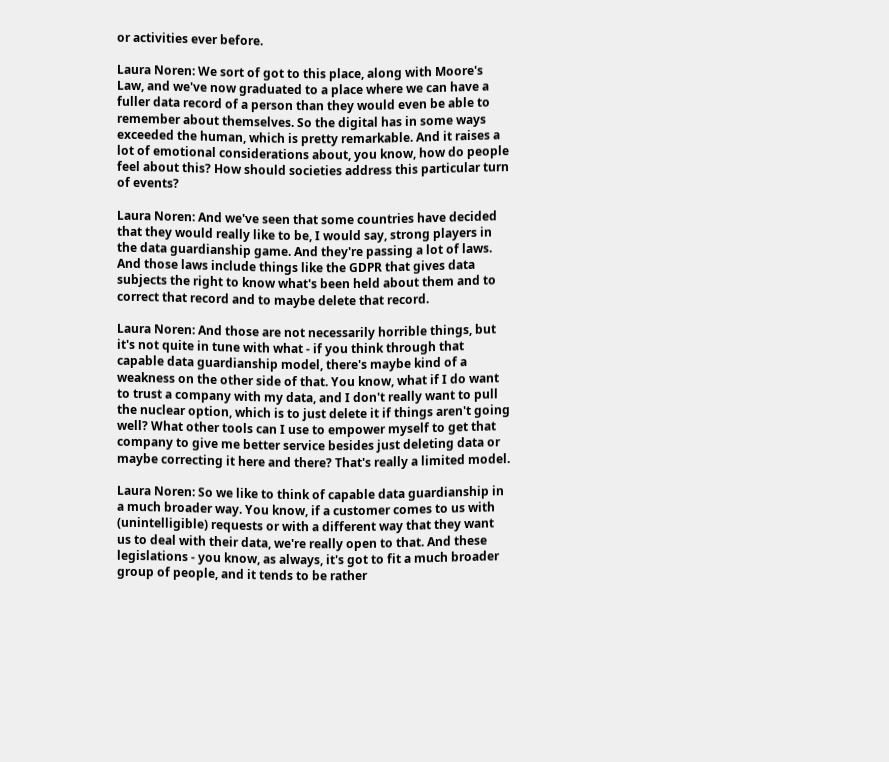or activities ever before.

Laura Noren: We sort of got to this place, along with Moore's Law, and we've now graduated to a place where we can have a fuller data record of a person than they would even be able to remember about themselves. So the digital has in some ways exceeded the human, which is pretty remarkable. And it raises a lot of emotional considerations about, you know, how do people feel about this? How should societies address this particular turn of events?

Laura Noren: And we've seen that some countries have decided that they would really like to be, I would say, strong players in the data guardianship game. And they're passing a lot of laws. And those laws include things like the GDPR that gives data subjects the right to know what's been held about them and to correct that record and to maybe delete that record.

Laura Noren: And those are not necessarily horrible things, but it's not quite in tune with what - if you think through that capable data guardianship model, there's maybe kind of a weakness on the other side of that. You know, what if I do want to trust a company with my data, and I don't really want to pull the nuclear option, which is to just delete it if things aren't going well? What other tools can I use to empower myself to get that company to give me better service besides just deleting data or maybe correcting it here and there? That's really a limited model.

Laura Noren: So we like to think of capable data guardianship in a much broader way. You know, if a customer comes to us with (unintelligible) requests or with a different way that they want us to deal with their data, we're really open to that. And these legislations - you know, as always, it's got to fit a much broader group of people, and it tends to be rather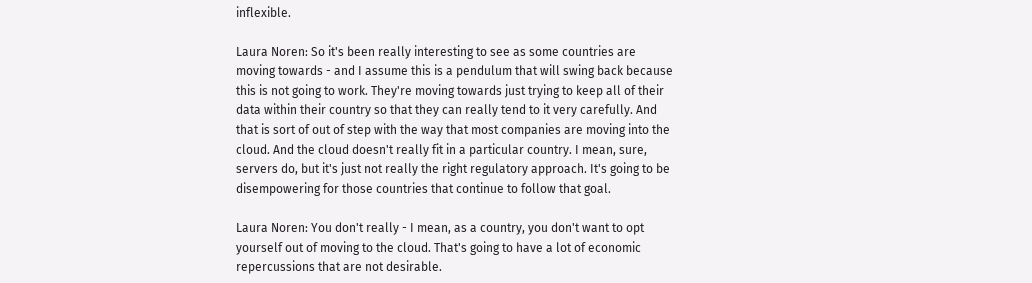inflexible.

Laura Noren: So it's been really interesting to see as some countries are moving towards - and I assume this is a pendulum that will swing back because this is not going to work. They're moving towards just trying to keep all of their data within their country so that they can really tend to it very carefully. And that is sort of out of step with the way that most companies are moving into the cloud. And the cloud doesn't really fit in a particular country. I mean, sure, servers do, but it's just not really the right regulatory approach. It's going to be disempowering for those countries that continue to follow that goal.

Laura Noren: You don't really - I mean, as a country, you don't want to opt yourself out of moving to the cloud. That's going to have a lot of economic repercussions that are not desirable.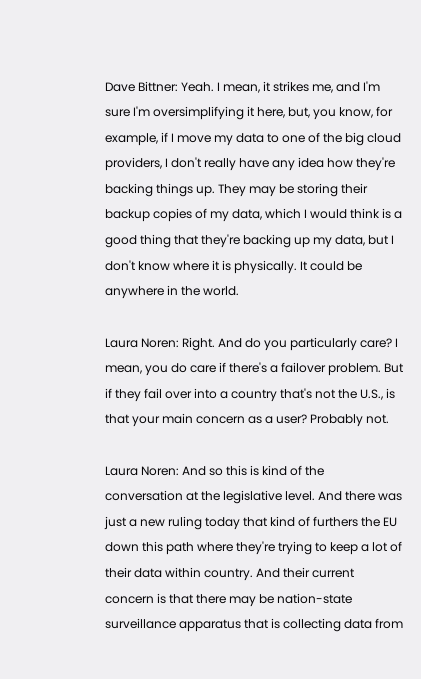Dave Bittner: Yeah. I mean, it strikes me, and I'm sure I'm oversimplifying it here, but, you know, for example, if I move my data to one of the big cloud providers, I don't really have any idea how they're backing things up. They may be storing their backup copies of my data, which I would think is a good thing that they're backing up my data, but I don't know where it is physically. It could be anywhere in the world.

Laura Noren: Right. And do you particularly care? I mean, you do care if there's a failover problem. But if they fail over into a country that's not the U.S., is that your main concern as a user? Probably not.

Laura Noren: And so this is kind of the conversation at the legislative level. And there was just a new ruling today that kind of furthers the EU down this path where they're trying to keep a lot of their data within country. And their current concern is that there may be nation-state surveillance apparatus that is collecting data from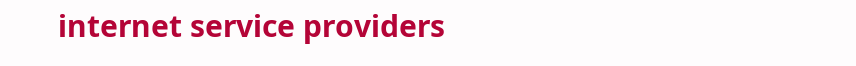internet service providers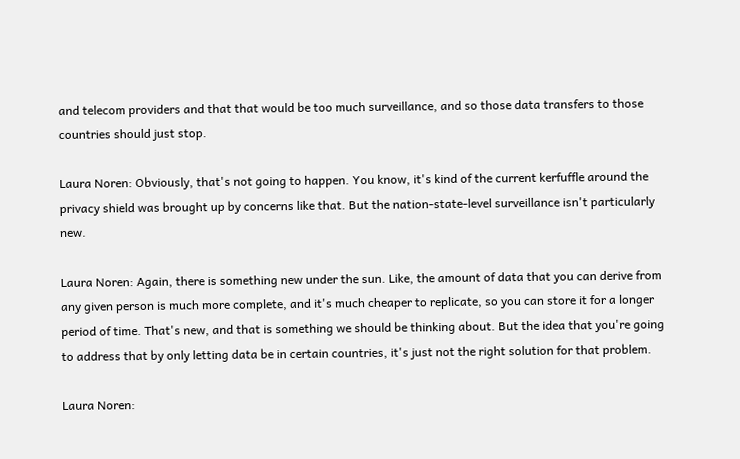and telecom providers and that that would be too much surveillance, and so those data transfers to those countries should just stop.

Laura Noren: Obviously, that's not going to happen. You know, it's kind of the current kerfuffle around the privacy shield was brought up by concerns like that. But the nation-state-level surveillance isn't particularly new.

Laura Noren: Again, there is something new under the sun. Like, the amount of data that you can derive from any given person is much more complete, and it's much cheaper to replicate, so you can store it for a longer period of time. That's new, and that is something we should be thinking about. But the idea that you're going to address that by only letting data be in certain countries, it's just not the right solution for that problem.

Laura Noren: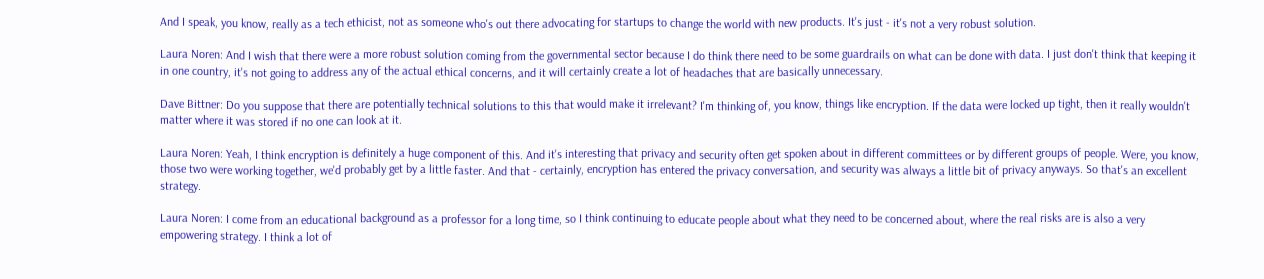And I speak, you know, really as a tech ethicist, not as someone who's out there advocating for startups to change the world with new products. It's just - it's not a very robust solution.

Laura Noren: And I wish that there were a more robust solution coming from the governmental sector because I do think there need to be some guardrails on what can be done with data. I just don't think that keeping it in one country, it's not going to address any of the actual ethical concerns, and it will certainly create a lot of headaches that are basically unnecessary.

Dave Bittner: Do you suppose that there are potentially technical solutions to this that would make it irrelevant? I'm thinking of, you know, things like encryption. If the data were locked up tight, then it really wouldn't matter where it was stored if no one can look at it.

Laura Noren: Yeah, I think encryption is definitely a huge component of this. And it's interesting that privacy and security often get spoken about in different committees or by different groups of people. Were, you know, those two were working together, we'd probably get by a little faster. And that - certainly, encryption has entered the privacy conversation, and security was always a little bit of privacy anyways. So that's an excellent strategy.

Laura Noren: I come from an educational background as a professor for a long time, so I think continuing to educate people about what they need to be concerned about, where the real risks are is also a very empowering strategy. I think a lot of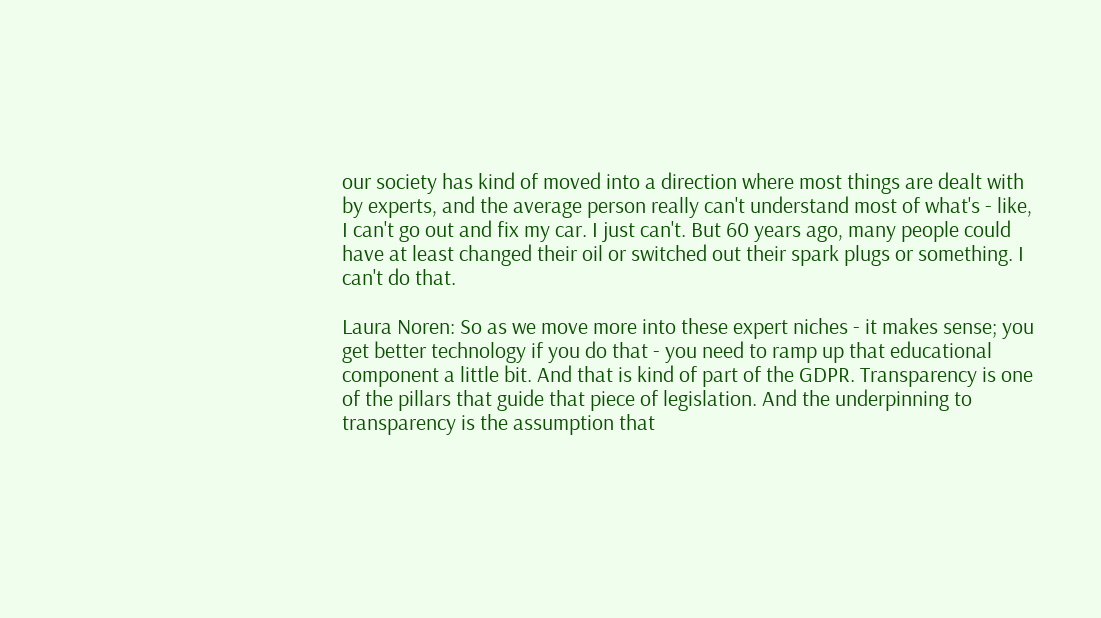our society has kind of moved into a direction where most things are dealt with by experts, and the average person really can't understand most of what's - like, I can't go out and fix my car. I just can't. But 60 years ago, many people could have at least changed their oil or switched out their spark plugs or something. I can't do that.

Laura Noren: So as we move more into these expert niches - it makes sense; you get better technology if you do that - you need to ramp up that educational component a little bit. And that is kind of part of the GDPR. Transparency is one of the pillars that guide that piece of legislation. And the underpinning to transparency is the assumption that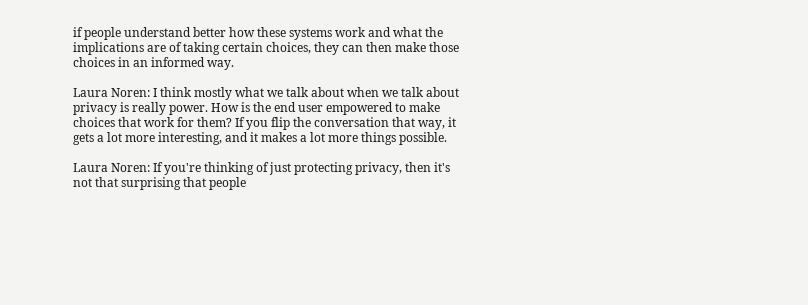if people understand better how these systems work and what the implications are of taking certain choices, they can then make those choices in an informed way.

Laura Noren: I think mostly what we talk about when we talk about privacy is really power. How is the end user empowered to make choices that work for them? If you flip the conversation that way, it gets a lot more interesting, and it makes a lot more things possible.

Laura Noren: If you're thinking of just protecting privacy, then it's not that surprising that people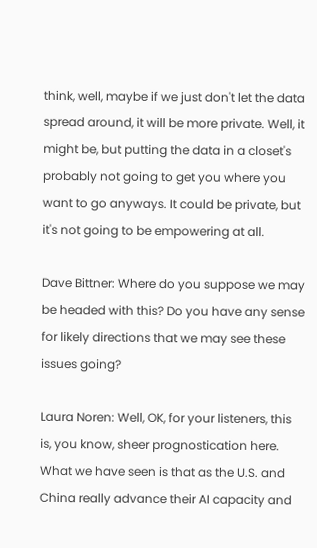think, well, maybe if we just don't let the data spread around, it will be more private. Well, it might be, but putting the data in a closet's probably not going to get you where you want to go anyways. It could be private, but it's not going to be empowering at all.

Dave Bittner: Where do you suppose we may be headed with this? Do you have any sense for likely directions that we may see these issues going?

Laura Noren: Well, OK, for your listeners, this is, you know, sheer prognostication here. What we have seen is that as the U.S. and China really advance their AI capacity and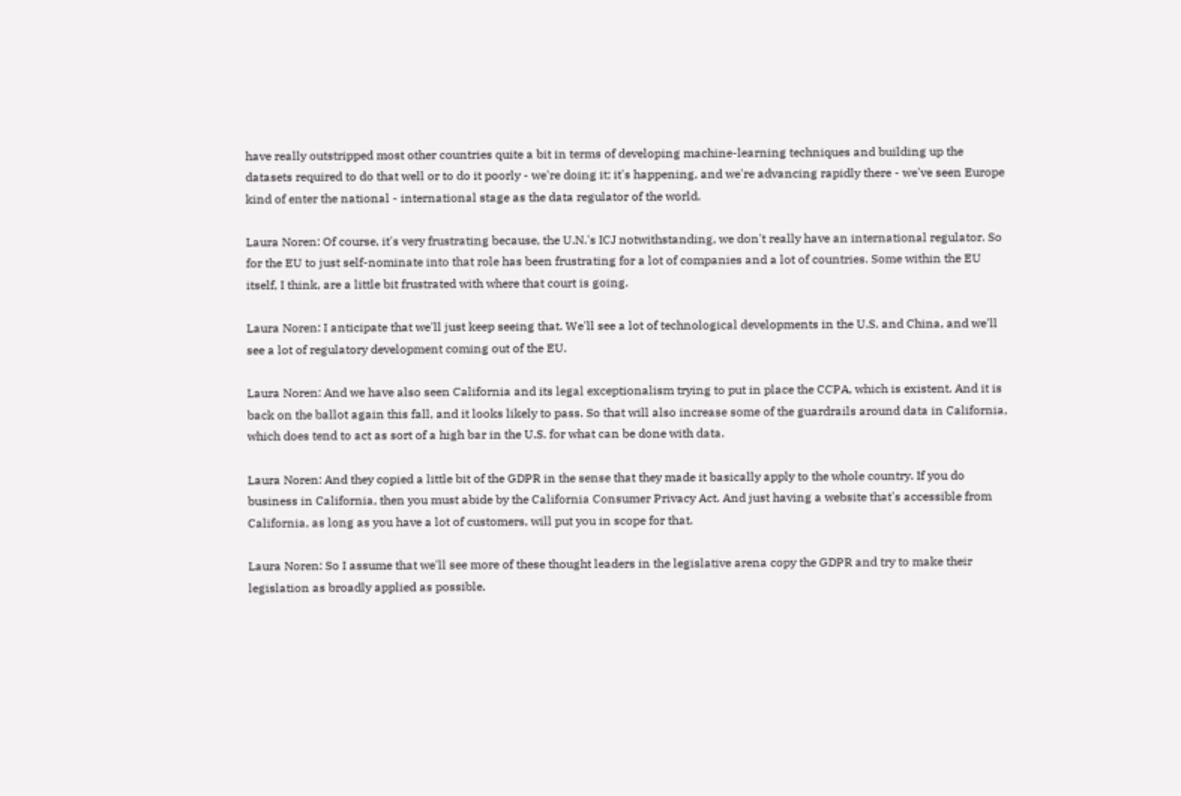have really outstripped most other countries quite a bit in terms of developing machine-learning techniques and building up the datasets required to do that well or to do it poorly - we're doing it; it's happening, and we're advancing rapidly there - we've seen Europe kind of enter the national - international stage as the data regulator of the world.

Laura Noren: Of course, it's very frustrating because, the U.N.'s ICJ notwithstanding, we don't really have an international regulator. So for the EU to just self-nominate into that role has been frustrating for a lot of companies and a lot of countries. Some within the EU itself, I think, are a little bit frustrated with where that court is going.

Laura Noren: I anticipate that we'll just keep seeing that. We'll see a lot of technological developments in the U.S. and China, and we'll see a lot of regulatory development coming out of the EU.

Laura Noren: And we have also seen California and its legal exceptionalism trying to put in place the CCPA, which is existent. And it is back on the ballot again this fall, and it looks likely to pass. So that will also increase some of the guardrails around data in California, which does tend to act as sort of a high bar in the U.S. for what can be done with data.

Laura Noren: And they copied a little bit of the GDPR in the sense that they made it basically apply to the whole country. If you do business in California, then you must abide by the California Consumer Privacy Act. And just having a website that's accessible from California, as long as you have a lot of customers, will put you in scope for that.

Laura Noren: So I assume that we'll see more of these thought leaders in the legislative arena copy the GDPR and try to make their legislation as broadly applied as possible.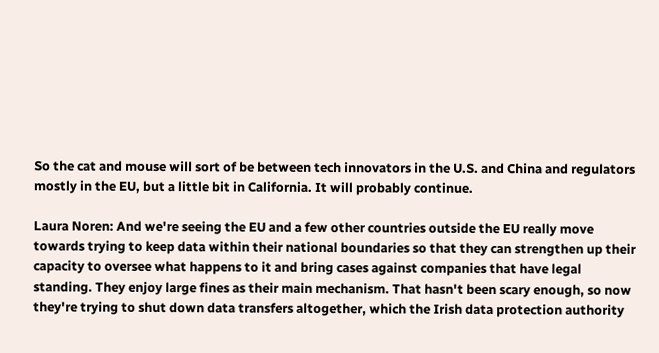So the cat and mouse will sort of be between tech innovators in the U.S. and China and regulators mostly in the EU, but a little bit in California. It will probably continue.

Laura Noren: And we're seeing the EU and a few other countries outside the EU really move towards trying to keep data within their national boundaries so that they can strengthen up their capacity to oversee what happens to it and bring cases against companies that have legal standing. They enjoy large fines as their main mechanism. That hasn't been scary enough, so now they're trying to shut down data transfers altogether, which the Irish data protection authority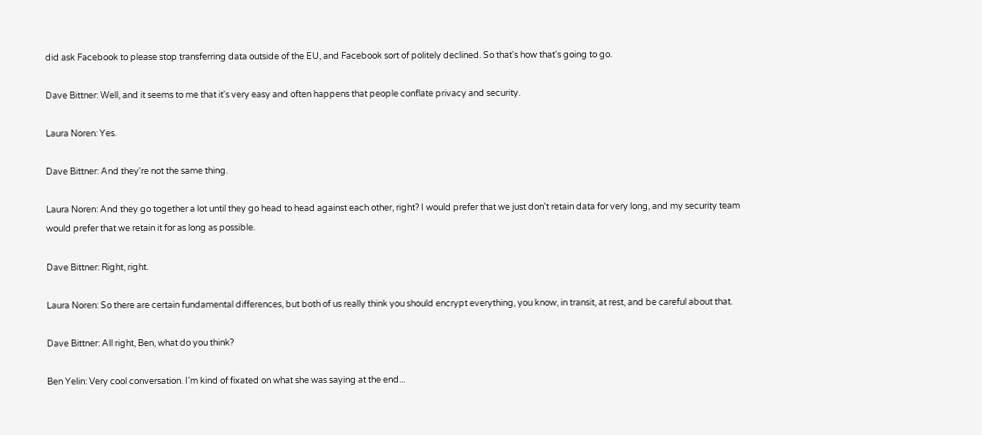did ask Facebook to please stop transferring data outside of the EU, and Facebook sort of politely declined. So that's how that's going to go.

Dave Bittner: Well, and it seems to me that it's very easy and often happens that people conflate privacy and security.

Laura Noren: Yes.

Dave Bittner: And they're not the same thing.

Laura Noren: And they go together a lot until they go head to head against each other, right? I would prefer that we just don't retain data for very long, and my security team would prefer that we retain it for as long as possible.

Dave Bittner: Right, right.

Laura Noren: So there are certain fundamental differences, but both of us really think you should encrypt everything, you know, in transit, at rest, and be careful about that.

Dave Bittner: All right, Ben, what do you think?

Ben Yelin: Very cool conversation. I'm kind of fixated on what she was saying at the end...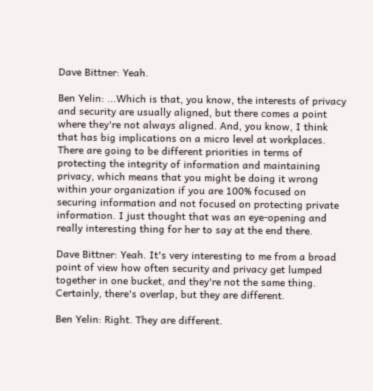Dave Bittner: Yeah.

Ben Yelin: ...Which is that, you know, the interests of privacy and security are usually aligned, but there comes a point where they're not always aligned. And, you know, I think that has big implications on a micro level at workplaces. There are going to be different priorities in terms of protecting the integrity of information and maintaining privacy, which means that you might be doing it wrong within your organization if you are 100% focused on securing information and not focused on protecting private information. I just thought that was an eye-opening and really interesting thing for her to say at the end there.

Dave Bittner: Yeah. It's very interesting to me from a broad point of view how often security and privacy get lumped together in one bucket, and they're not the same thing. Certainly, there's overlap, but they are different.

Ben Yelin: Right. They are different.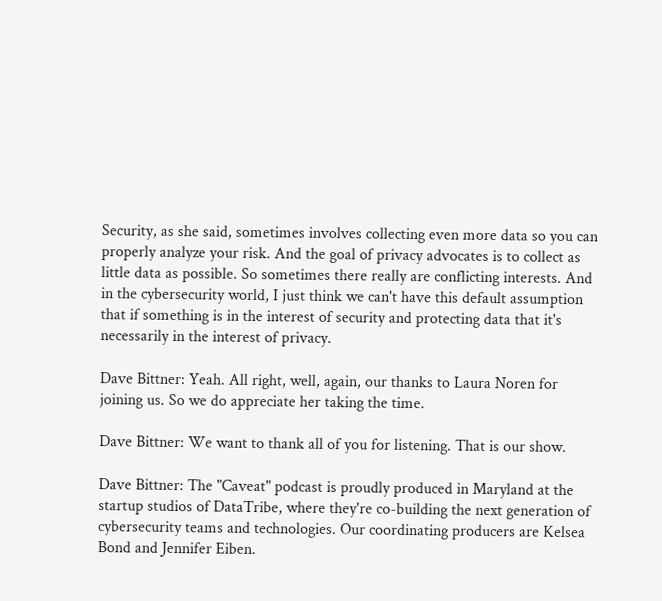Security, as she said, sometimes involves collecting even more data so you can properly analyze your risk. And the goal of privacy advocates is to collect as little data as possible. So sometimes there really are conflicting interests. And in the cybersecurity world, I just think we can't have this default assumption that if something is in the interest of security and protecting data that it's necessarily in the interest of privacy.

Dave Bittner: Yeah. All right, well, again, our thanks to Laura Noren for joining us. So we do appreciate her taking the time.

Dave Bittner: We want to thank all of you for listening. That is our show.

Dave Bittner: The "Caveat" podcast is proudly produced in Maryland at the startup studios of DataTribe, where they're co-building the next generation of cybersecurity teams and technologies. Our coordinating producers are Kelsea Bond and Jennifer Eiben.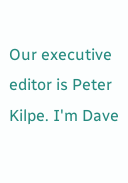Our executive editor is Peter Kilpe. I'm Dave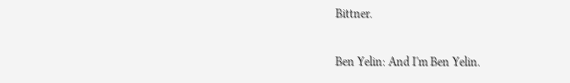Bittner.

Ben Yelin: And I'm Ben Yelin.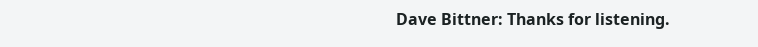Dave Bittner: Thanks for listening.